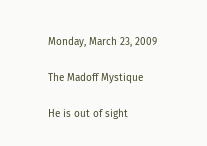Monday, March 23, 2009

The Madoff Mystique

He is out of sight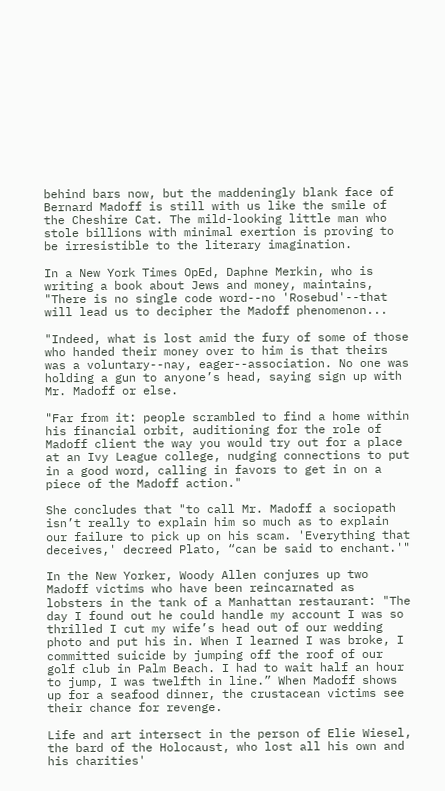behind bars now, but the maddeningly blank face of Bernard Madoff is still with us like the smile of the Cheshire Cat. The mild-looking little man who stole billions with minimal exertion is proving to be irresistible to the literary imagination.

In a New York Times OpEd, Daphne Merkin, who is writing a book about Jews and money, maintains, "There is no single code word--no 'Rosebud'--that will lead us to decipher the Madoff phenomenon...

"Indeed, what is lost amid the fury of some of those who handed their money over to him is that theirs was a voluntary--nay, eager--association. No one was holding a gun to anyone’s head, saying sign up with Mr. Madoff or else.

"Far from it: people scrambled to find a home within his financial orbit, auditioning for the role of Madoff client the way you would try out for a place at an Ivy League college, nudging connections to put in a good word, calling in favors to get in on a piece of the Madoff action."

She concludes that "to call Mr. Madoff a sociopath isn’t really to explain him so much as to explain our failure to pick up on his scam. 'Everything that deceives,' decreed Plato, “can be said to enchant.'"

In the New Yorker, Woody Allen conjures up two Madoff victims who have been reincarnated as lobsters in the tank of a Manhattan restaurant: "The day I found out he could handle my account I was so thrilled I cut my wife’s head out of our wedding photo and put his in. When I learned I was broke, I committed suicide by jumping off the roof of our golf club in Palm Beach. I had to wait half an hour to jump, I was twelfth in line.” When Madoff shows up for a seafood dinner, the crustacean victims see their chance for revenge.

Life and art intersect in the person of Elie Wiesel, the bard of the Holocaust, who lost all his own and his charities'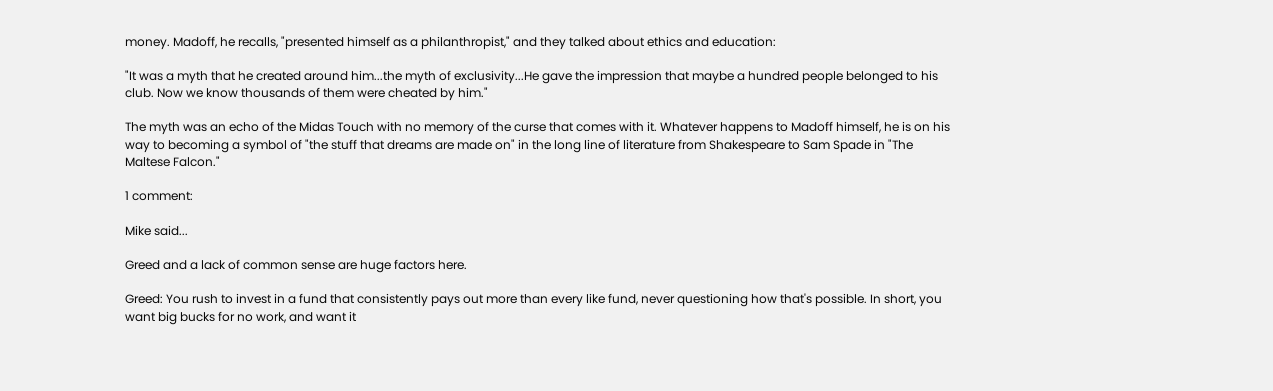money. Madoff, he recalls, "presented himself as a philanthropist," and they talked about ethics and education:

"It was a myth that he created around him...the myth of exclusivity...He gave the impression that maybe a hundred people belonged to his club. Now we know thousands of them were cheated by him."

The myth was an echo of the Midas Touch with no memory of the curse that comes with it. Whatever happens to Madoff himself, he is on his way to becoming a symbol of "the stuff that dreams are made on" in the long line of literature from Shakespeare to Sam Spade in "The Maltese Falcon."

1 comment:

Mike said...

Greed and a lack of common sense are huge factors here.

Greed: You rush to invest in a fund that consistently pays out more than every like fund, never questioning how that's possible. In short, you want big bucks for no work, and want it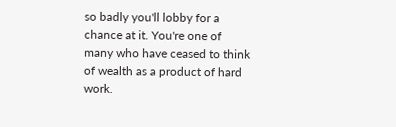so badly you'll lobby for a chance at it. You're one of many who have ceased to think of wealth as a product of hard work.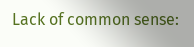Lack of common sense: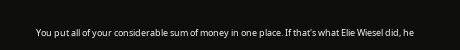You put all of your considerable sum of money in one place. If that's what Elie Wiesel did, he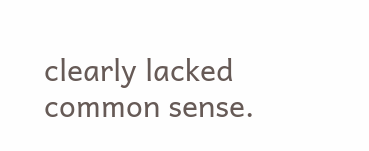clearly lacked common sense.